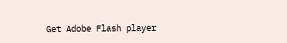Get Adobe Flash player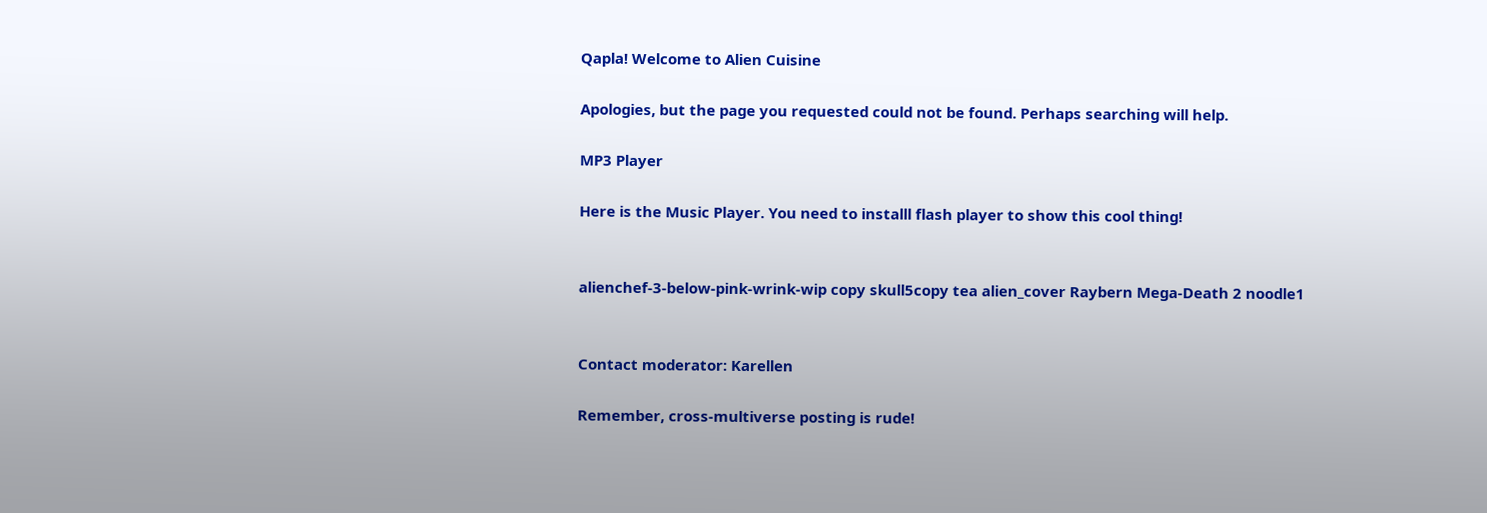Qapla! Welcome to Alien Cuisine

Apologies, but the page you requested could not be found. Perhaps searching will help.

MP3 Player

Here is the Music Player. You need to installl flash player to show this cool thing!


alienchef-3-below-pink-wrink-wip copy skull5copy tea alien_cover Raybern Mega-Death 2 noodle1


Contact moderator: Karellen

Remember, cross-multiverse posting is rude!